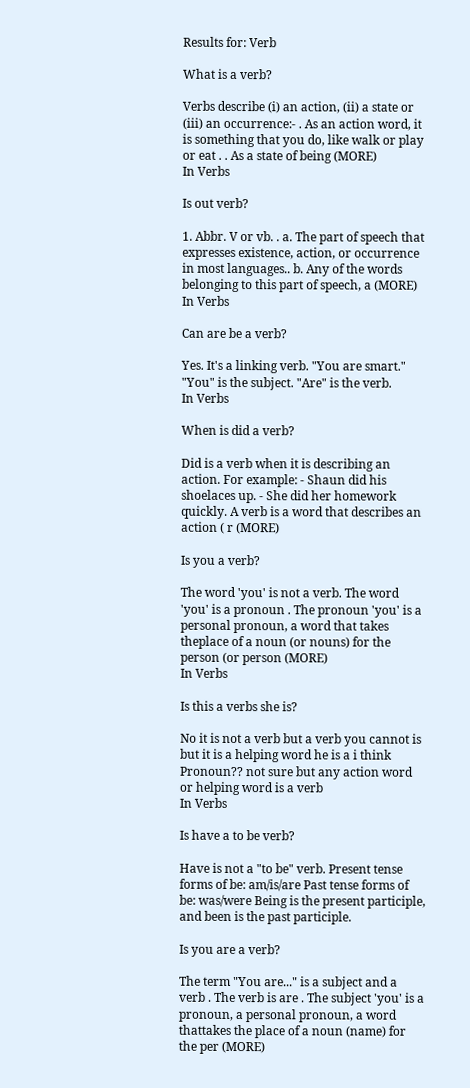Results for: Verb

What is a verb?

Verbs describe (i) an action, (ii) a state or (iii) an occurrence:- . As an action word, it is something that you do, like walk or play or eat . . As a state of being (MORE)
In Verbs

Is out verb?

1. Abbr. V or vb. . a. The part of speech that expresses existence, action, or occurrence in most languages.. b. Any of the words belonging to this part of speech, a (MORE)
In Verbs

Can are be a verb?

Yes. It's a linking verb. "You are smart." "You" is the subject. "Are" is the verb.
In Verbs

When is did a verb?

Did is a verb when it is describing an action. For example: - Shaun did his shoelaces up. - She did her homework quickly. A verb is a word that describes an action ( r (MORE)

Is you a verb?

The word 'you' is not a verb. The word 'you' is a pronoun . The pronoun 'you' is a personal pronoun, a word that takes theplace of a noun (or nouns) for the person (or person (MORE)
In Verbs

Is this a verbs she is?

No it is not a verb but a verb you cannot is but it is a helping word he is a i think Pronoun?? not sure but any action word or helping word is a verb
In Verbs

Is have a to be verb?

Have is not a "to be" verb. Present tense forms of be: am/is/are Past tense forms of be: was/were Being is the present participle, and been is the past participle.

Is you are a verb?

The term "You are..." is a subject and a verb . The verb is are . The subject 'you' is a pronoun, a personal pronoun, a word thattakes the place of a noun (name) for the per (MORE)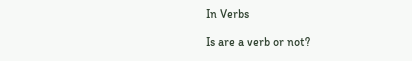In Verbs

Is are a verb or not?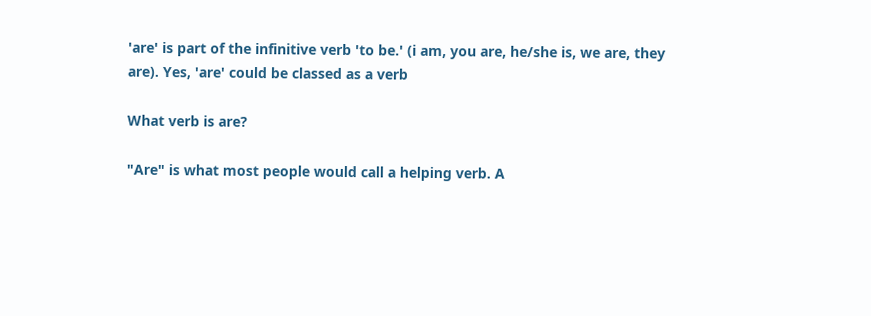'are' is part of the infinitive verb 'to be.' (i am, you are, he/she is, we are, they are). Yes, 'are' could be classed as a verb

What verb is are?

"Are" is what most people would call a helping verb. A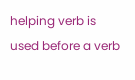helping verb is used before a verb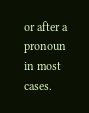or after a pronoun in most cases.